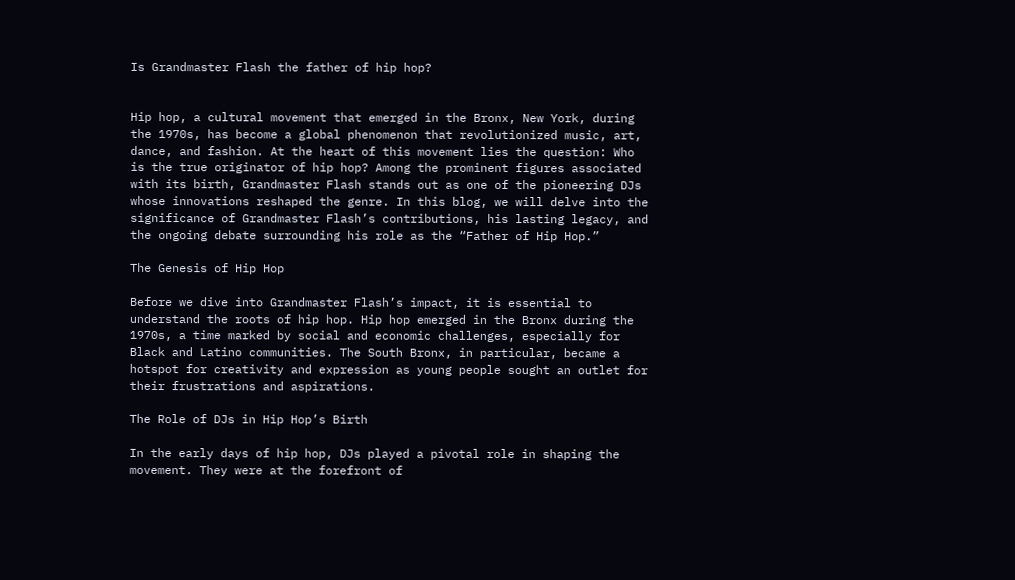Is Grandmaster Flash the father of hip hop?


Hip hop, a cultural movement that emerged in the Bronx, New York, during the 1970s, has become a global phenomenon that revolutionized music, art, dance, and fashion. At the heart of this movement lies the question: Who is the true originator of hip hop? Among the prominent figures associated with its birth, Grandmaster Flash stands out as one of the pioneering DJs whose innovations reshaped the genre. In this blog, we will delve into the significance of Grandmaster Flash’s contributions, his lasting legacy, and the ongoing debate surrounding his role as the “Father of Hip Hop.”

The Genesis of Hip Hop

Before we dive into Grandmaster Flash’s impact, it is essential to understand the roots of hip hop. Hip hop emerged in the Bronx during the 1970s, a time marked by social and economic challenges, especially for Black and Latino communities. The South Bronx, in particular, became a hotspot for creativity and expression as young people sought an outlet for their frustrations and aspirations.

The Role of DJs in Hip Hop’s Birth

In the early days of hip hop, DJs played a pivotal role in shaping the movement. They were at the forefront of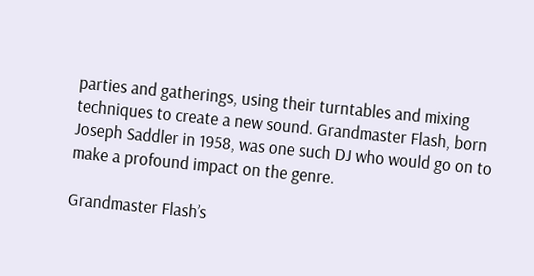parties and gatherings, using their turntables and mixing techniques to create a new sound. Grandmaster Flash, born Joseph Saddler in 1958, was one such DJ who would go on to make a profound impact on the genre.

Grandmaster Flash’s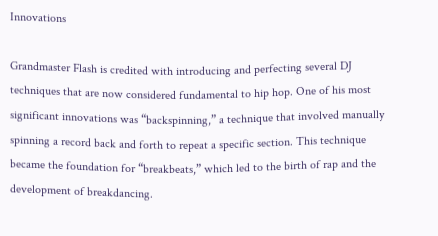Innovations

Grandmaster Flash is credited with introducing and perfecting several DJ techniques that are now considered fundamental to hip hop. One of his most significant innovations was “backspinning,” a technique that involved manually spinning a record back and forth to repeat a specific section. This technique became the foundation for “breakbeats,” which led to the birth of rap and the development of breakdancing.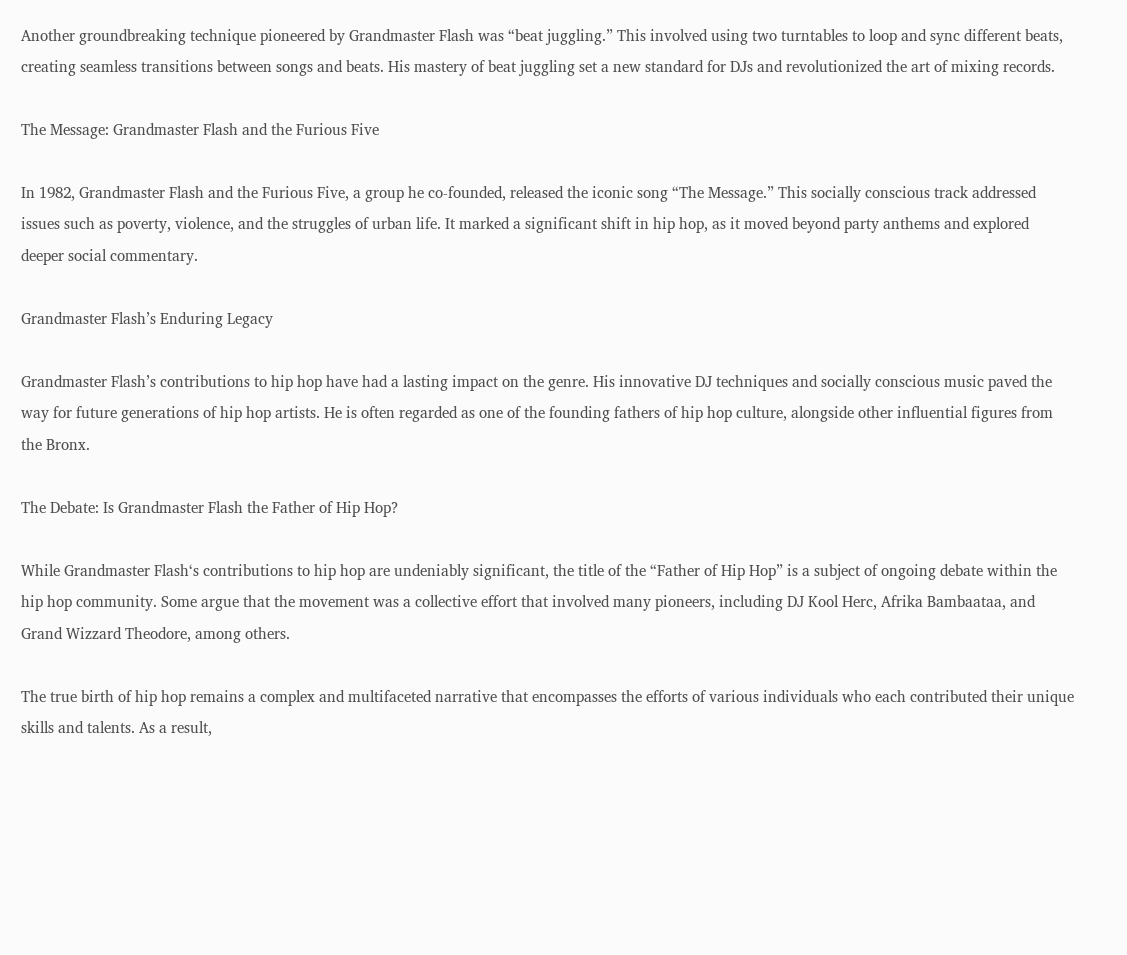Another groundbreaking technique pioneered by Grandmaster Flash was “beat juggling.” This involved using two turntables to loop and sync different beats, creating seamless transitions between songs and beats. His mastery of beat juggling set a new standard for DJs and revolutionized the art of mixing records.

The Message: Grandmaster Flash and the Furious Five

In 1982, Grandmaster Flash and the Furious Five, a group he co-founded, released the iconic song “The Message.” This socially conscious track addressed issues such as poverty, violence, and the struggles of urban life. It marked a significant shift in hip hop, as it moved beyond party anthems and explored deeper social commentary.

Grandmaster Flash’s Enduring Legacy

Grandmaster Flash’s contributions to hip hop have had a lasting impact on the genre. His innovative DJ techniques and socially conscious music paved the way for future generations of hip hop artists. He is often regarded as one of the founding fathers of hip hop culture, alongside other influential figures from the Bronx.

The Debate: Is Grandmaster Flash the Father of Hip Hop?

While Grandmaster Flash‘s contributions to hip hop are undeniably significant, the title of the “Father of Hip Hop” is a subject of ongoing debate within the hip hop community. Some argue that the movement was a collective effort that involved many pioneers, including DJ Kool Herc, Afrika Bambaataa, and Grand Wizzard Theodore, among others.

The true birth of hip hop remains a complex and multifaceted narrative that encompasses the efforts of various individuals who each contributed their unique skills and talents. As a result,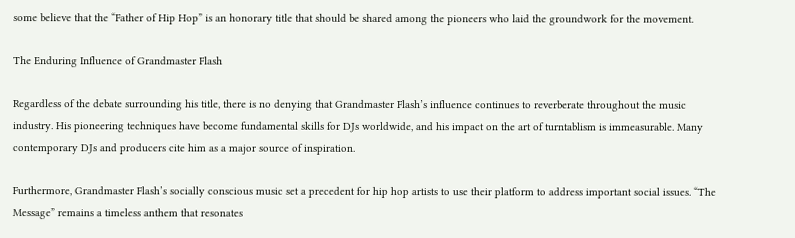some believe that the “Father of Hip Hop” is an honorary title that should be shared among the pioneers who laid the groundwork for the movement.

The Enduring Influence of Grandmaster Flash

Regardless of the debate surrounding his title, there is no denying that Grandmaster Flash’s influence continues to reverberate throughout the music industry. His pioneering techniques have become fundamental skills for DJs worldwide, and his impact on the art of turntablism is immeasurable. Many contemporary DJs and producers cite him as a major source of inspiration.

Furthermore, Grandmaster Flash’s socially conscious music set a precedent for hip hop artists to use their platform to address important social issues. “The Message” remains a timeless anthem that resonates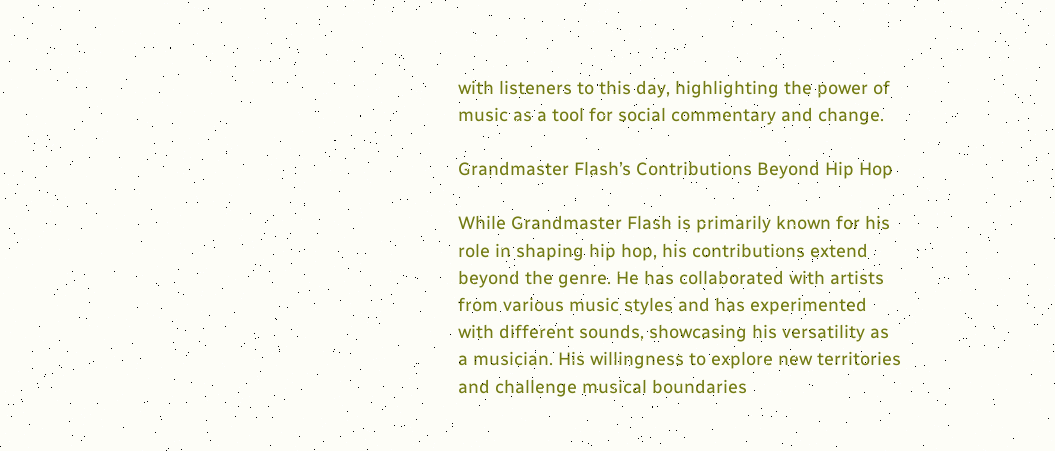with listeners to this day, highlighting the power of music as a tool for social commentary and change.

Grandmaster Flash’s Contributions Beyond Hip Hop

While Grandmaster Flash is primarily known for his role in shaping hip hop, his contributions extend beyond the genre. He has collaborated with artists from various music styles and has experimented with different sounds, showcasing his versatility as a musician. His willingness to explore new territories and challenge musical boundaries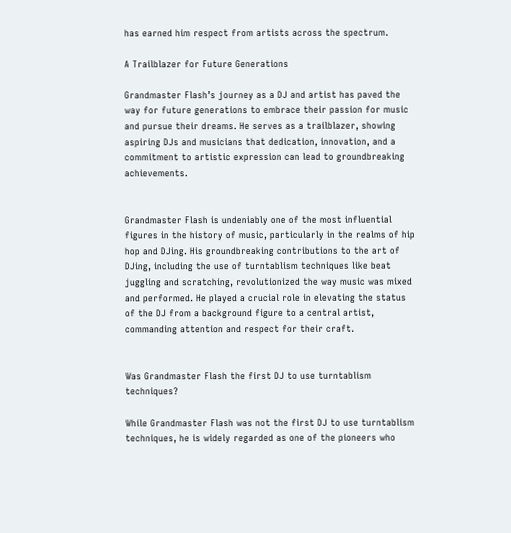has earned him respect from artists across the spectrum.

A Trailblazer for Future Generations

Grandmaster Flash’s journey as a DJ and artist has paved the way for future generations to embrace their passion for music and pursue their dreams. He serves as a trailblazer, showing aspiring DJs and musicians that dedication, innovation, and a commitment to artistic expression can lead to groundbreaking achievements.


Grandmaster Flash is undeniably one of the most influential figures in the history of music, particularly in the realms of hip hop and DJing. His groundbreaking contributions to the art of DJing, including the use of turntablism techniques like beat juggling and scratching, revolutionized the way music was mixed and performed. He played a crucial role in elevating the status of the DJ from a background figure to a central artist, commanding attention and respect for their craft.


Was Grandmaster Flash the first DJ to use turntablism techniques?

While Grandmaster Flash was not the first DJ to use turntablism techniques, he is widely regarded as one of the pioneers who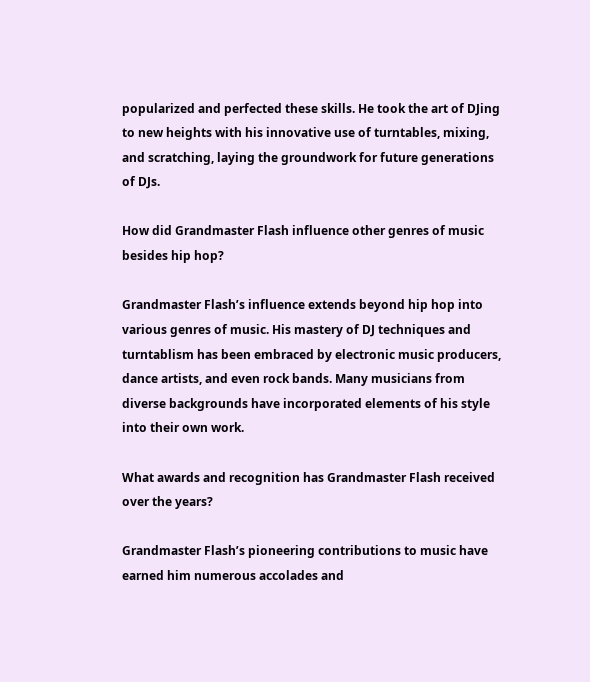popularized and perfected these skills. He took the art of DJing to new heights with his innovative use of turntables, mixing, and scratching, laying the groundwork for future generations of DJs.

How did Grandmaster Flash influence other genres of music besides hip hop?

Grandmaster Flash’s influence extends beyond hip hop into various genres of music. His mastery of DJ techniques and turntablism has been embraced by electronic music producers, dance artists, and even rock bands. Many musicians from diverse backgrounds have incorporated elements of his style into their own work.

What awards and recognition has Grandmaster Flash received over the years?

Grandmaster Flash’s pioneering contributions to music have earned him numerous accolades and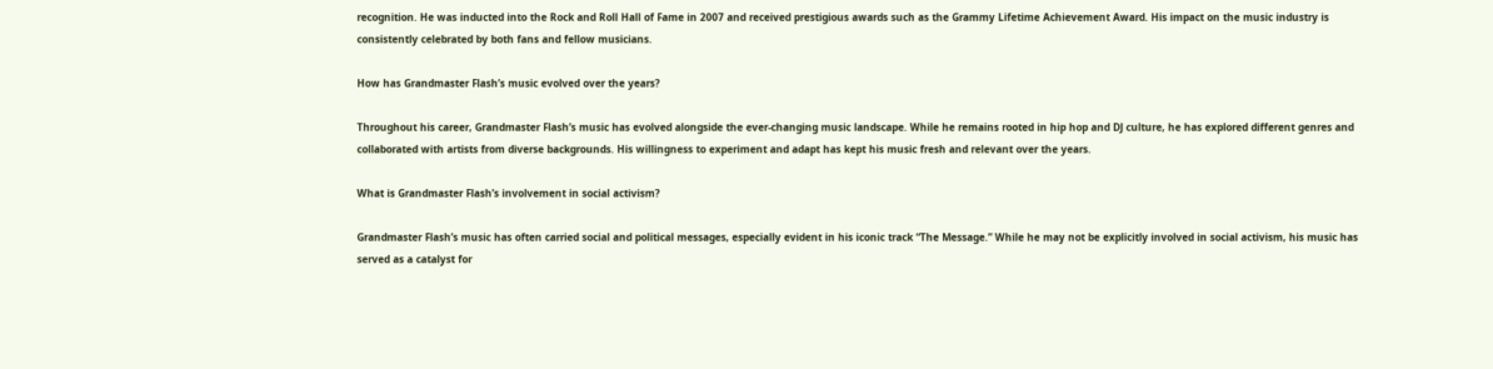recognition. He was inducted into the Rock and Roll Hall of Fame in 2007 and received prestigious awards such as the Grammy Lifetime Achievement Award. His impact on the music industry is consistently celebrated by both fans and fellow musicians.

How has Grandmaster Flash’s music evolved over the years?

Throughout his career, Grandmaster Flash’s music has evolved alongside the ever-changing music landscape. While he remains rooted in hip hop and DJ culture, he has explored different genres and collaborated with artists from diverse backgrounds. His willingness to experiment and adapt has kept his music fresh and relevant over the years.

What is Grandmaster Flash’s involvement in social activism?

Grandmaster Flash’s music has often carried social and political messages, especially evident in his iconic track “The Message.” While he may not be explicitly involved in social activism, his music has served as a catalyst for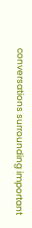conversations surrounding important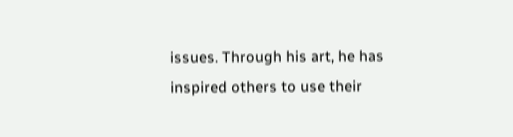issues. Through his art, he has inspired others to use their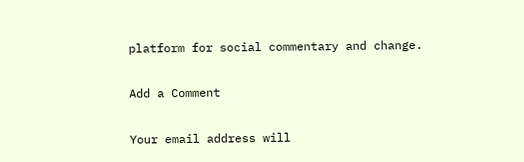platform for social commentary and change.

Add a Comment

Your email address will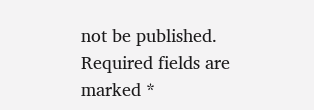not be published. Required fields are marked *